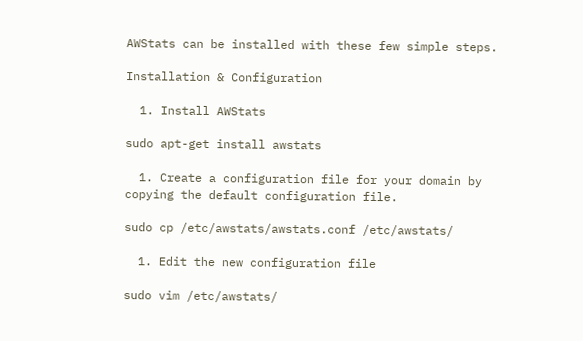AWStats can be installed with these few simple steps.

Installation & Configuration

  1. Install AWStats

sudo apt-get install awstats

  1. Create a configuration file for your domain by copying the default configuration file.

sudo cp /etc/awstats/awstats.conf /etc/awstats/

  1. Edit the new configuration file

sudo vim /etc/awstats/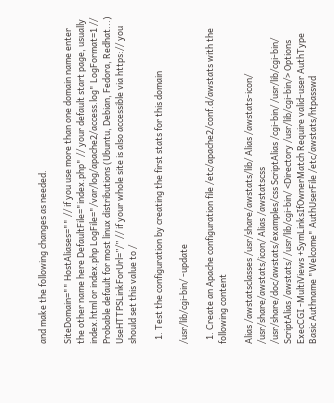and make the following changes as needed.

SiteDomain="" HostAliases="" // if you use more than one domain name enter the other name here DefaultFile="index.php" // your default start page, usually index.html or index.php LogFile="/var/log/apache2/access.log" LogFormat=1 // Probable default for most linux distributions (Ubuntu, Debian, Fedora, Redhat...) UseHTTPSLinkForUrl=”/” // if your whole site is also accessible via https:// you should set this value to /

  1. Test the configuration by creating the first stats for this domain

/usr/lib/cgi-bin/ -update

  1. Create an Apache configuration file /etc/apache2/conf.d/awstats with the following content

Alias /awstatsclasses /usr/share/awstats/lib/ Alias /awstats-icon/ /usr/share/awstats/icon/ Alias /awstatscss /usr/share/doc/awstats/examples/css ScriptAlias /cgi-bin/ /usr/lib/cgi-bin/ ScriptAlias /awstats/ /usr/lib/cgi-bin/ <Directory /usr/lib/cgi-bin/> Options ExecCGI -MultiViews +SymLinksIfOwnerMatch Require valid-user AuthType Basic Authname "Welcome" AuthUserFile /etc/awstats/htpasswd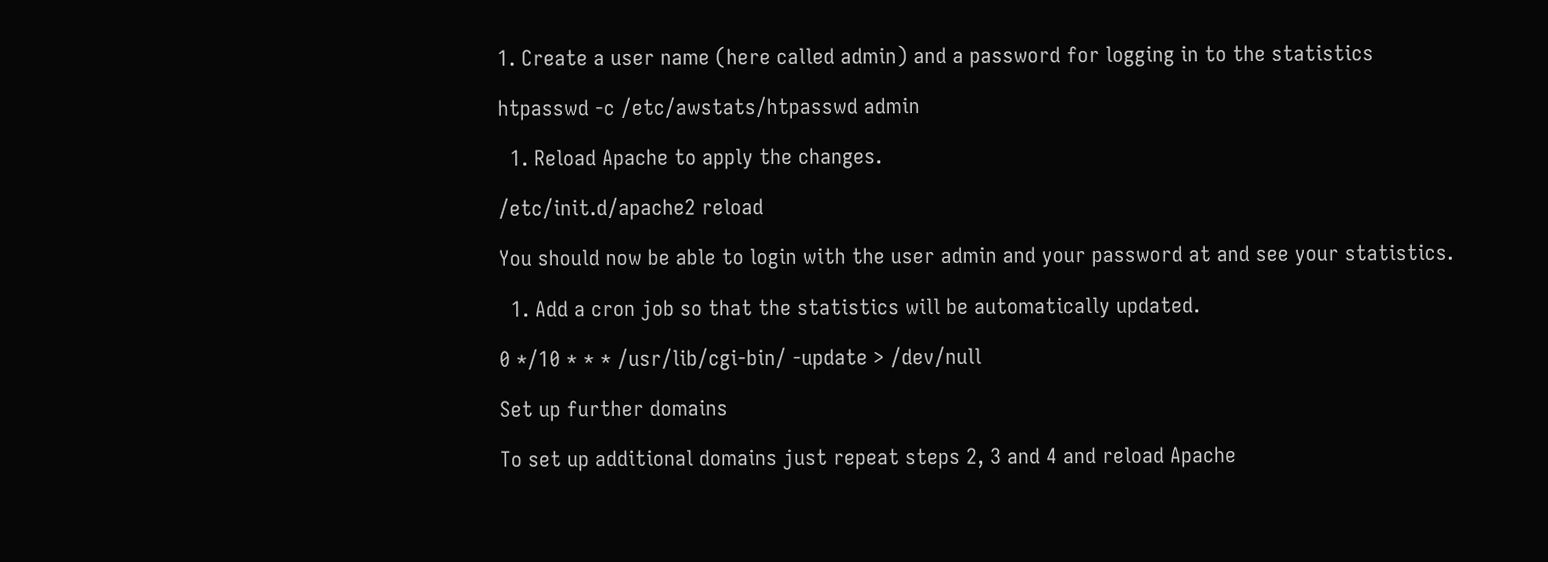1. Create a user name (here called admin) and a password for logging in to the statistics

htpasswd -c /etc/awstats/htpasswd admin

  1. Reload Apache to apply the changes.

/etc/init.d/apache2 reload

You should now be able to login with the user admin and your password at and see your statistics.

  1. Add a cron job so that the statistics will be automatically updated.

0 */10 * * * /usr/lib/cgi-bin/ -update > /dev/null

Set up further domains

To set up additional domains just repeat steps 2, 3 and 4 and reload Apache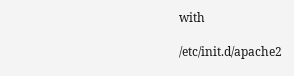with

/etc/init.d/apache2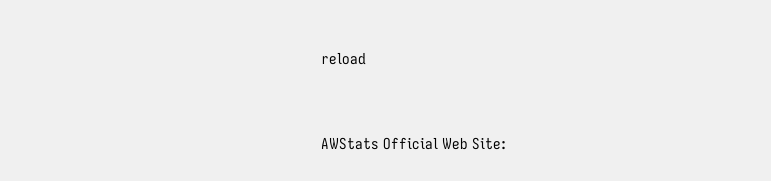reload


AWStats Official Web Site: